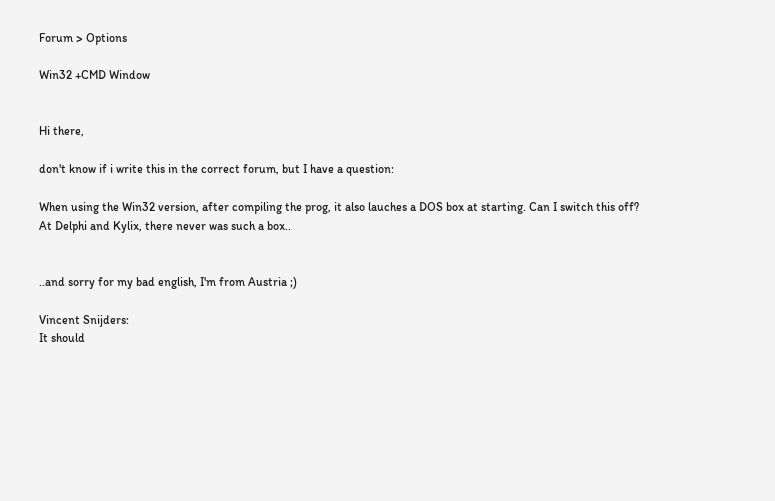Forum > Options

Win32 +CMD Window


Hi there,

don't know if i write this in the correct forum, but I have a question:

When using the Win32 version, after compiling the prog, it also lauches a DOS box at starting. Can I switch this off?
At Delphi and Kylix, there never was such a box..


..and sorry for my bad english, I'm from Austria ;)

Vincent Snijders:
It should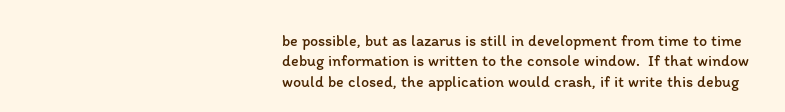be possible, but as lazarus is still in development from time to time debug information is written to the console window.  If that window would be closed, the application would crash, if it write this debug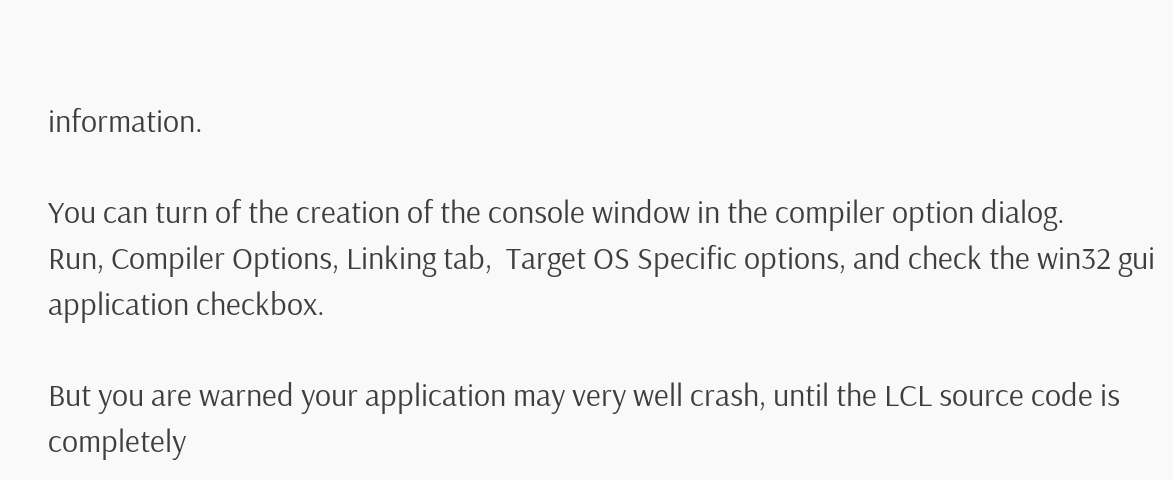information.

You can turn of the creation of the console window in the compiler option dialog.
Run, Compiler Options, Linking tab,  Target OS Specific options, and check the win32 gui application checkbox.

But you are warned your application may very well crash, until the LCL source code is completely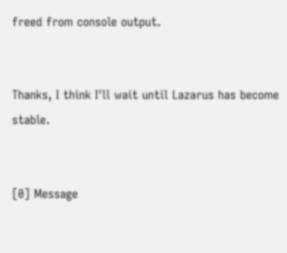freed from console output.


Thanks, I think I'll wait until Lazarus has become stable.


[0] Message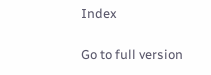Index

Go to full version